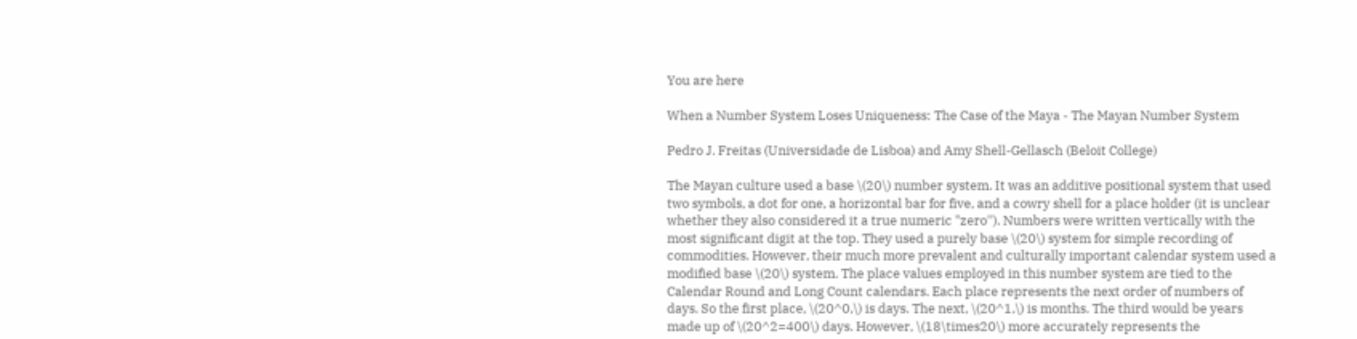You are here

When a Number System Loses Uniqueness: The Case of the Maya - The Mayan Number System

Pedro J. Freitas (Universidade de Lisboa) and Amy Shell-Gellasch (Beloit College)

The Mayan culture used a base \(20\) number system. It was an additive positional system that used two symbols, a dot for one, a horizontal bar for five, and a cowry shell for a place holder (it is unclear whether they also considered it a true numeric "zero''). Numbers were written vertically with the most significant digit at the top. They used a purely base \(20\) system for simple recording of commodities. However, their much more prevalent and culturally important calendar system used a modified base \(20\) system. The place values employed in this number system are tied to the Calendar Round and Long Count calendars. Each place represents the next order of numbers of days. So the first place, \(20^0,\) is days. The next, \(20^1,\) is months. The third would be years made up of \(20^2=400\) days. However, \(18\times20\) more accurately represents the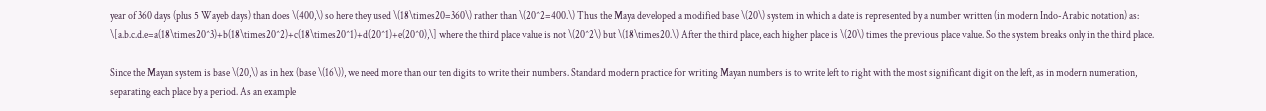year of 360 days (plus 5 Wayeb days) than does \(400,\) so here they used \(18\times20=360\) rather than \(20^2=400.\) Thus the Maya developed a modified base \(20\) system in which a date is represented by a number written (in modern Indo-Arabic notation) as: \[a.b.c.d.e=a(18\times20^3)+b(18\times20^2)+c(18\times20^1)+d(20^1)+e(20^0),\] where the third place value is not \(20^2\) but \(18\times20.\) After the third place, each higher place is \(20\) times the previous place value. So the system breaks only in the third place.

Since the Mayan system is base \(20,\) as in hex (base \(16\)), we need more than our ten digits to write their numbers. Standard modern practice for writing Mayan numbers is to write left to right with the most significant digit on the left, as in modern numeration, separating each place by a period. As an example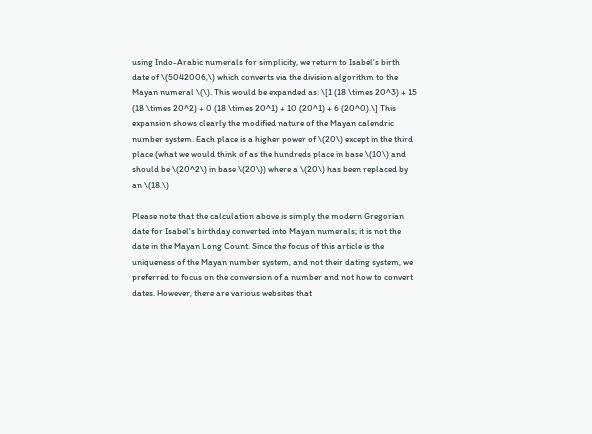using Indo-Arabic numerals for simplicity, we return to Isabel's birth date of \(5042006,\) which converts via the division algorithm to the Mayan numeral \(\). This would be expanded as: \[1 (18 \times 20^3) + 15 (18 \times 20^2) + 0 (18 \times 20^1) + 10 (20^1) + 6 (20^0).\] This expansion shows clearly the modified nature of the Mayan calendric number system. Each place is a higher power of \(20\) except in the third place (what we would think of as the hundreds place in base \(10\) and should be \(20^2\) in base \(20\)) where a \(20\) has been replaced by an \(18.\)

Please note that the calculation above is simply the modern Gregorian date for Isabel's birthday converted into Mayan numerals; it is not the date in the Mayan Long Count. Since the focus of this article is the uniqueness of the Mayan number system, and not their dating system, we preferred to focus on the conversion of a number and not how to convert dates. However, there are various websites that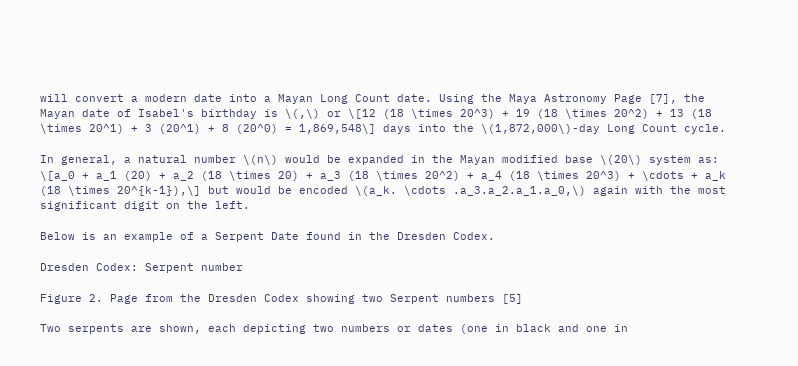will convert a modern date into a Mayan Long Count date. Using the Maya Astronomy Page [7], the Mayan date of Isabel's birthday is \(,\) or \[12 (18 \times 20^3) + 19 (18 \times 20^2) + 13 (18 \times 20^1) + 3 (20^1) + 8 (20^0) = 1,869,548\] days into the \(1,872,000\)-day Long Count cycle.

In general, a natural number \(n\) would be expanded in the Mayan modified base \(20\) system as: \[a_0 + a_1 (20) + a_2 (18 \times 20) + a_3 (18 \times 20^2) + a_4 (18 \times 20^3) + \cdots + a_k (18 \times 20^{k-1}),\] but would be encoded \(a_k. \cdots .a_3.a_2.a_1.a_0,\) again with the most significant digit on the left.

Below is an example of a Serpent Date found in the Dresden Codex.

Dresden Codex: Serpent number

Figure 2. Page from the Dresden Codex showing two Serpent numbers [5]

Two serpents are shown, each depicting two numbers or dates (one in black and one in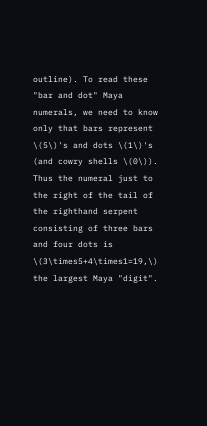outline). To read these "bar and dot" Maya numerals, we need to know only that bars represent \(5\)'s and dots \(1\)'s (and cowry shells \(0\)). Thus the numeral just to the right of the tail of the righthand serpent consisting of three bars and four dots is \(3\times5+4\times1=19,\) the largest Maya "digit".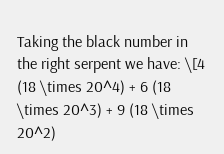Taking the black number in the right serpent we have: \[4 (18 \times 20^4) + 6 (18 \times 20^3) + 9 (18 \times 20^2)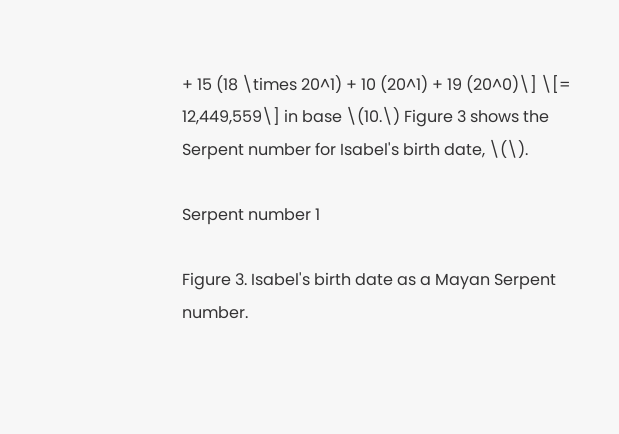+ 15 (18 \times 20^1) + 10 (20^1) + 19 (20^0)\] \[= 12,449,559\] in base \(10.\) Figure 3 shows the Serpent number for Isabel's birth date, \(\).

Serpent number 1

Figure 3. Isabel's birth date as a Mayan Serpent number.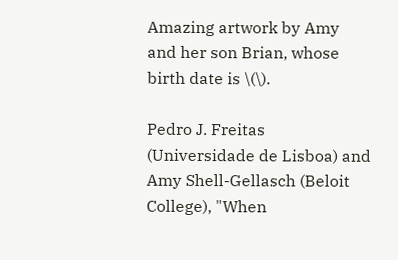Amazing artwork by Amy and her son Brian, whose birth date is \(\).

Pedro J. Freitas (Universidade de Lisboa) and Amy Shell-Gellasch (Beloit College), "When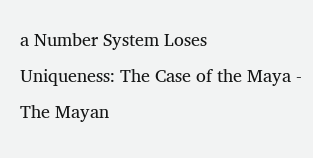a Number System Loses Uniqueness: The Case of the Maya - The Mayan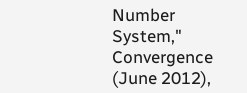Number System," Convergence (June 2012),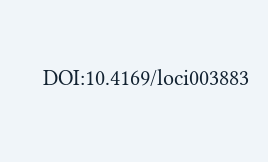DOI:10.4169/loci003883